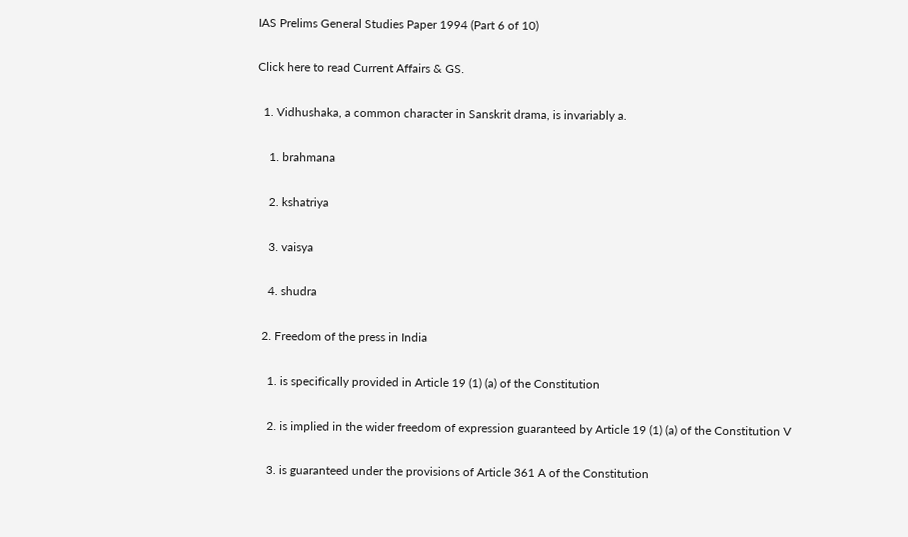IAS Prelims General Studies Paper 1994 (Part 6 of 10)

Click here to read Current Affairs & GS.

  1. Vidhushaka, a common character in Sanskrit drama, is invariably a.

    1. brahmana

    2. kshatriya

    3. vaisya

    4. shudra

  2. Freedom of the press in India

    1. is specifically provided in Article 19 (1) (a) of the Constitution

    2. is implied in the wider freedom of expression guaranteed by Article 19 (1) (a) of the Constitution V

    3. is guaranteed under the provisions of Article 361 A of the Constitution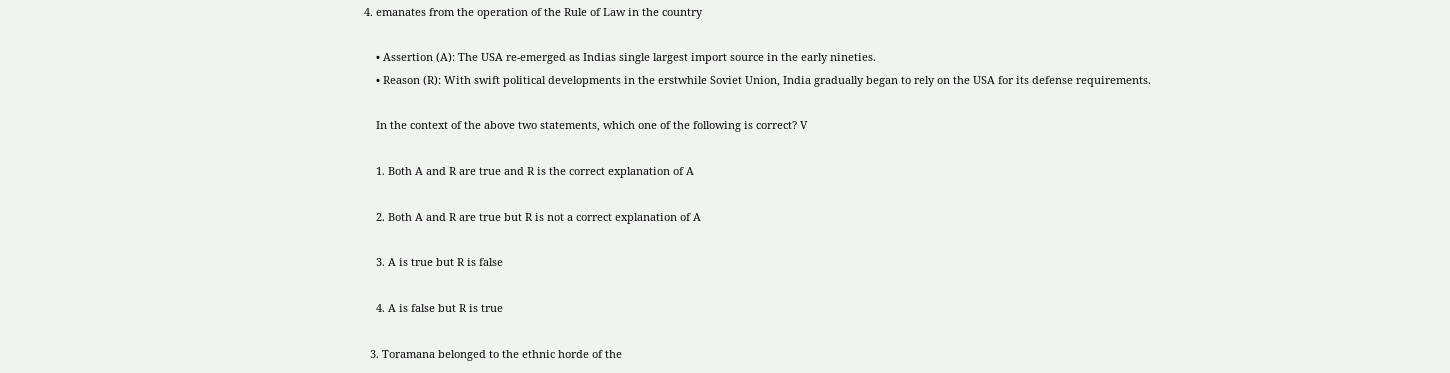4. emanates from the operation of the Rule of Law in the country

    • Assertion (A): The USA re-emerged as Indias single largest import source in the early nineties.
    • Reason (R): With swift political developments in the erstwhile Soviet Union, India gradually began to rely on the USA for its defense requirements.

    In the context of the above two statements, which one of the following is correct? V

    1. Both A and R are true and R is the correct explanation of A

    2. Both A and R are true but R is not a correct explanation of A

    3. A is true but R is false

    4. A is false but R is true

  3. Toramana belonged to the ethnic horde of the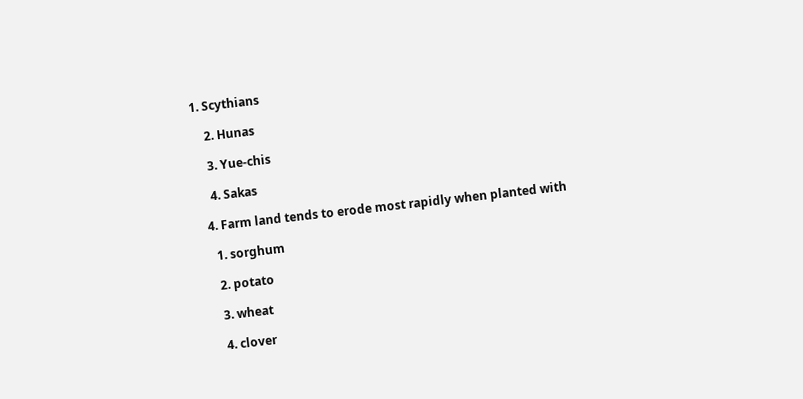1. Scythians

    2. Hunas

    3. Yue-chis

    4. Sakas

  4. Farm land tends to erode most rapidly when planted with

    1. sorghum

    2. potato

    3. wheat

    4. clover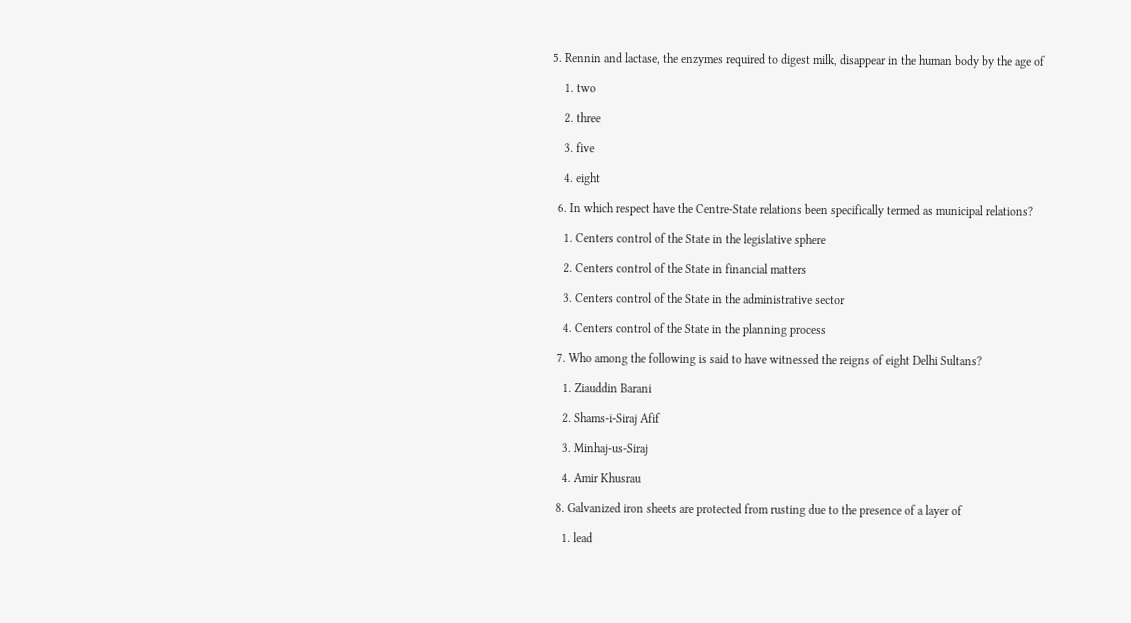5. Rennin and lactase, the enzymes required to digest milk, disappear in the human body by the age of

    1. two

    2. three

    3. five

    4. eight

  6. In which respect have the Centre-State relations been specifically termed as municipal relations?

    1. Centers control of the State in the legislative sphere

    2. Centers control of the State in financial matters

    3. Centers control of the State in the administrative sector

    4. Centers control of the State in the planning process

  7. Who among the following is said to have witnessed the reigns of eight Delhi Sultans?

    1. Ziauddin Barani

    2. Shams-i-Siraj Afif

    3. Minhaj-us-Siraj

    4. Amir Khusrau

  8. Galvanized iron sheets are protected from rusting due to the presence of a layer of

    1. lead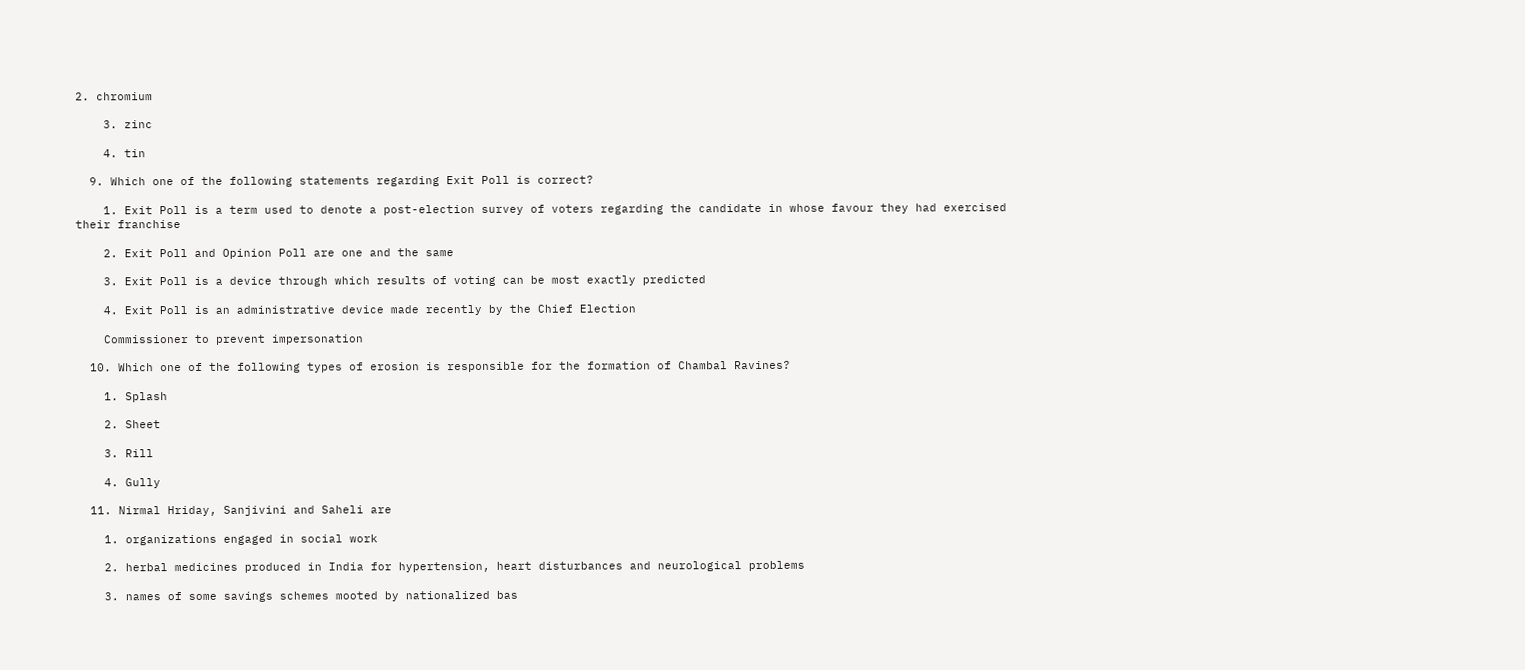2. chromium

    3. zinc

    4. tin

  9. Which one of the following statements regarding Exit Poll is correct?

    1. Exit Poll is a term used to denote a post-election survey of voters regarding the candidate in whose favour they had exercised their franchise

    2. Exit Poll and Opinion Poll are one and the same

    3. Exit Poll is a device through which results of voting can be most exactly predicted

    4. Exit Poll is an administrative device made recently by the Chief Election

    Commissioner to prevent impersonation

  10. Which one of the following types of erosion is responsible for the formation of Chambal Ravines?

    1. Splash

    2. Sheet

    3. Rill

    4. Gully

  11. Nirmal Hriday, Sanjivini and Saheli are

    1. organizations engaged in social work

    2. herbal medicines produced in India for hypertension, heart disturbances and neurological problems

    3. names of some savings schemes mooted by nationalized bas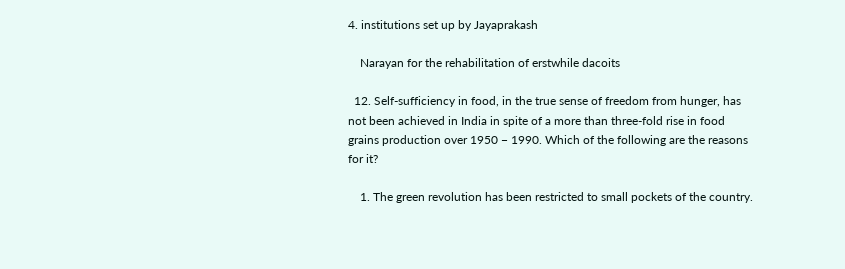4. institutions set up by Jayaprakash

    Narayan for the rehabilitation of erstwhile dacoits

  12. Self-sufficiency in food, in the true sense of freedom from hunger, has not been achieved in India in spite of a more than three-fold rise in food grains production over 1950 − 1990. Which of the following are the reasons for it?

    1. The green revolution has been restricted to small pockets of the country.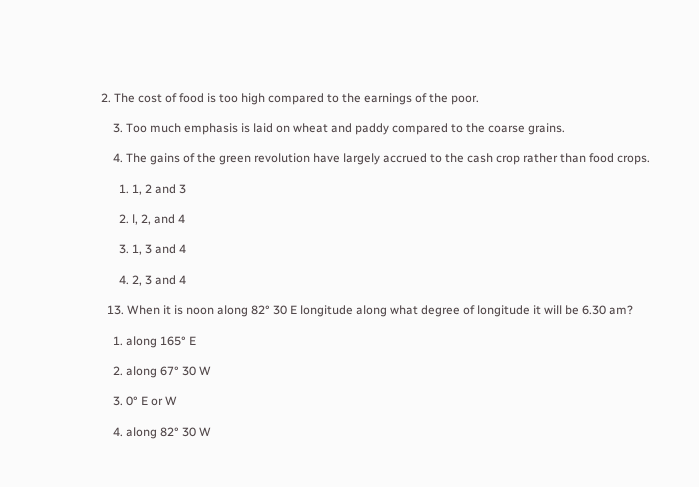2. The cost of food is too high compared to the earnings of the poor.

    3. Too much emphasis is laid on wheat and paddy compared to the coarse grains.

    4. The gains of the green revolution have largely accrued to the cash crop rather than food crops.

      1. 1, 2 and 3

      2. l, 2, and 4

      3. 1, 3 and 4

      4. 2, 3 and 4

  13. When it is noon along 82° 30 E longitude along what degree of longitude it will be 6.30 am?

    1. along 165° E

    2. along 67° 30 W

    3. 0° E or W

    4. along 82° 30 W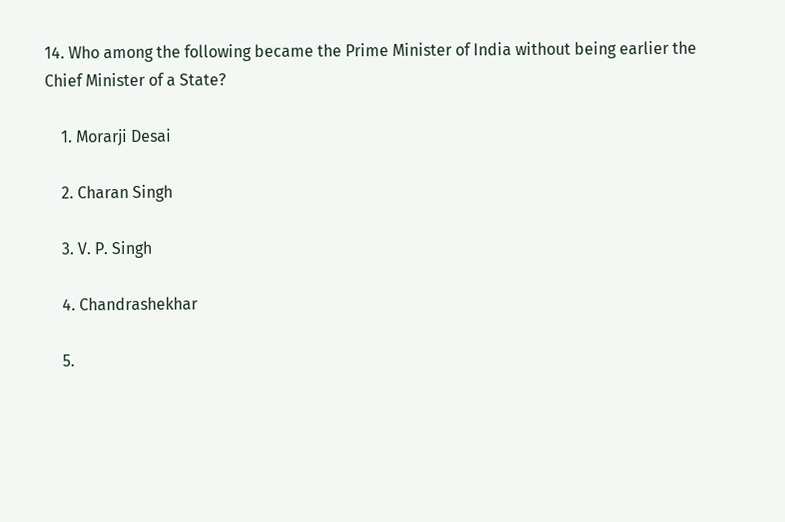14. Who among the following became the Prime Minister of India without being earlier the Chief Minister of a State?

    1. Morarji Desai

    2. Charan Singh

    3. V. P. Singh

    4. Chandrashekhar

    5.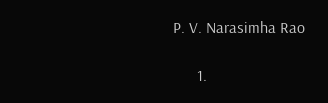P. V. Narasimha Rao

      1.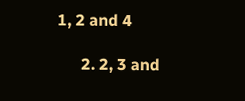1, 2 and 4

      2. 2, 3 and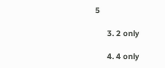5

      3. 2 only

      4. 4 only